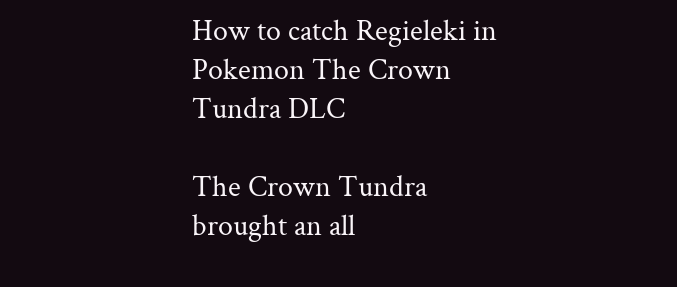How to catch Regieleki in Pokemon The Crown Tundra DLC

The Crown Tundra brought an all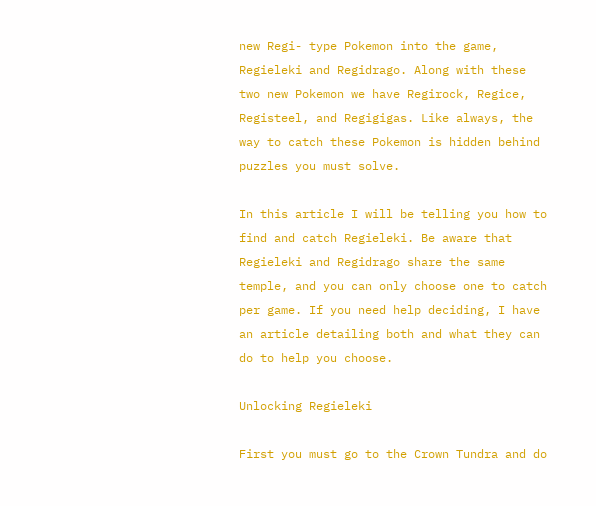new Regi- type Pokemon into the game, Regieleki and Regidrago. Along with these two new Pokemon we have Regirock, Regice, Registeel, and Regigigas. Like always, the way to catch these Pokemon is hidden behind puzzles you must solve.

In this article I will be telling you how to find and catch Regieleki. Be aware that Regieleki and Regidrago share the same temple, and you can only choose one to catch per game. If you need help deciding, I have an article detailing both and what they can do to help you choose.

Unlocking Regieleki

First you must go to the Crown Tundra and do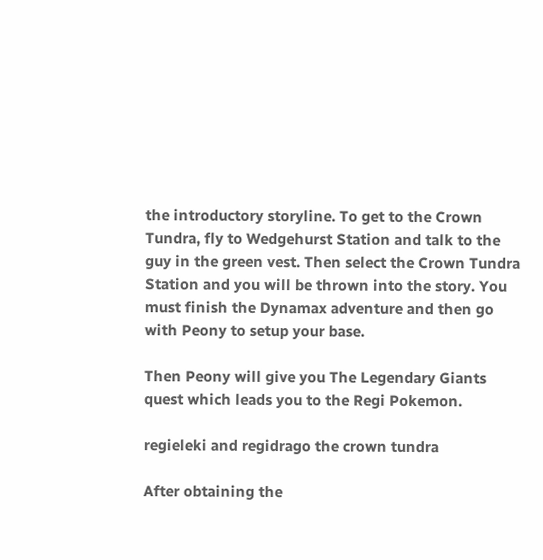the introductory storyline. To get to the Crown Tundra, fly to Wedgehurst Station and talk to the guy in the green vest. Then select the Crown Tundra Station and you will be thrown into the story. You must finish the Dynamax adventure and then go with Peony to setup your base.

Then Peony will give you The Legendary Giants quest which leads you to the Regi Pokemon.

regieleki and regidrago the crown tundra

After obtaining the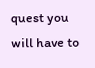quest you will have to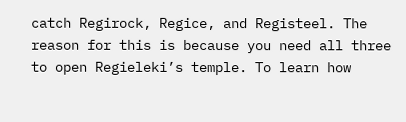catch Regirock, Regice, and Registeel. The reason for this is because you need all three to open Regieleki’s temple. To learn how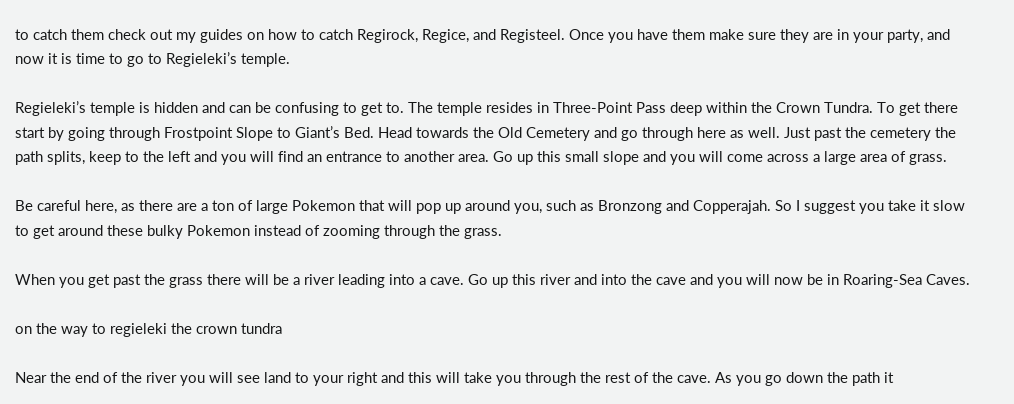to catch them check out my guides on how to catch Regirock, Regice, and Registeel. Once you have them make sure they are in your party, and now it is time to go to Regieleki’s temple.

Regieleki’s temple is hidden and can be confusing to get to. The temple resides in Three-Point Pass deep within the Crown Tundra. To get there start by going through Frostpoint Slope to Giant’s Bed. Head towards the Old Cemetery and go through here as well. Just past the cemetery the path splits, keep to the left and you will find an entrance to another area. Go up this small slope and you will come across a large area of grass.

Be careful here, as there are a ton of large Pokemon that will pop up around you, such as Bronzong and Copperajah. So I suggest you take it slow to get around these bulky Pokemon instead of zooming through the grass.

When you get past the grass there will be a river leading into a cave. Go up this river and into the cave and you will now be in Roaring-Sea Caves.

on the way to regieleki the crown tundra

Near the end of the river you will see land to your right and this will take you through the rest of the cave. As you go down the path it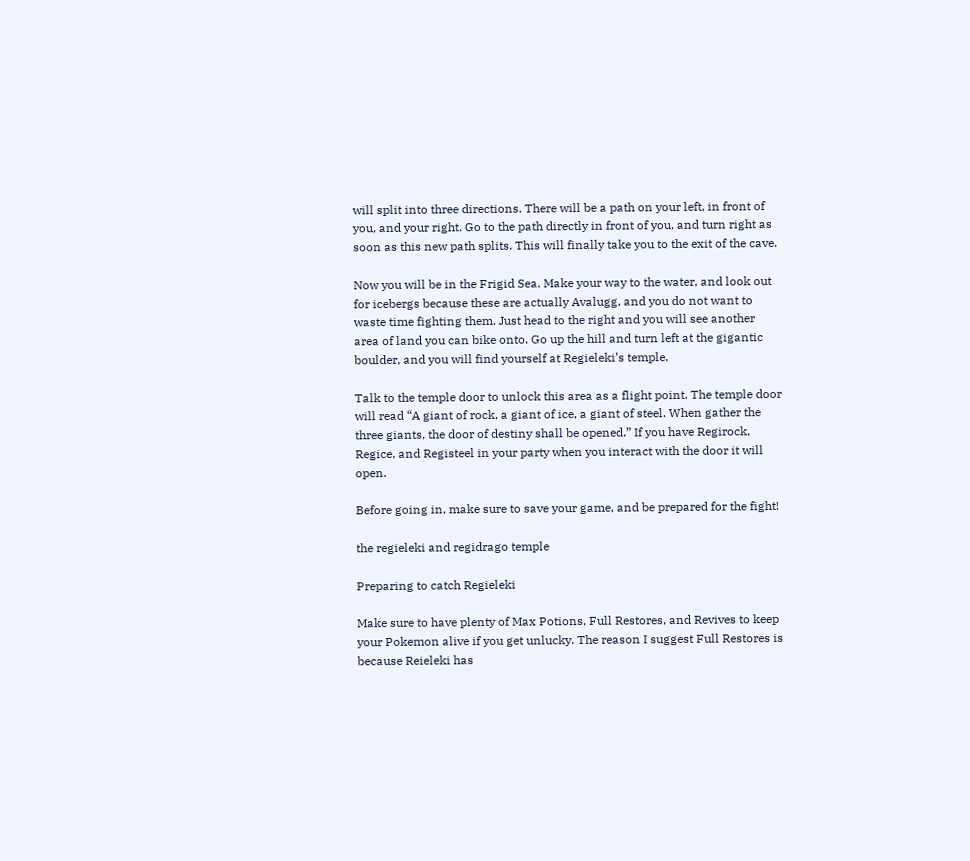will split into three directions. There will be a path on your left, in front of you, and your right. Go to the path directly in front of you, and turn right as soon as this new path splits. This will finally take you to the exit of the cave.

Now you will be in the Frigid Sea. Make your way to the water, and look out for icebergs because these are actually Avalugg, and you do not want to waste time fighting them. Just head to the right and you will see another area of land you can bike onto. Go up the hill and turn left at the gigantic boulder, and you will find yourself at Regieleki’s temple.

Talk to the temple door to unlock this area as a flight point. The temple door will read “A giant of rock, a giant of ice, a giant of steel. When gather the three giants, the door of destiny shall be opened.” If you have Regirock, Regice, and Registeel in your party when you interact with the door it will open.

Before going in, make sure to save your game, and be prepared for the fight!

the regieleki and regidrago temple

Preparing to catch Regieleki

Make sure to have plenty of Max Potions, Full Restores, and Revives to keep your Pokemon alive if you get unlucky. The reason I suggest Full Restores is because Reieleki has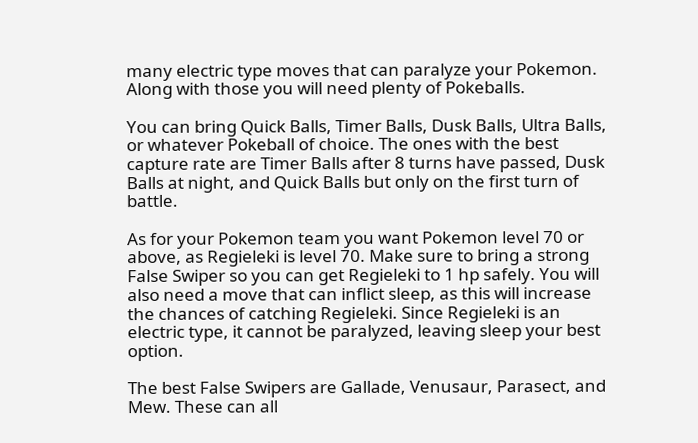many electric type moves that can paralyze your Pokemon. Along with those you will need plenty of Pokeballs.

You can bring Quick Balls, Timer Balls, Dusk Balls, Ultra Balls, or whatever Pokeball of choice. The ones with the best capture rate are Timer Balls after 8 turns have passed, Dusk Balls at night, and Quick Balls but only on the first turn of battle.

As for your Pokemon team you want Pokemon level 70 or above, as Regieleki is level 70. Make sure to bring a strong False Swiper so you can get Regieleki to 1 hp safely. You will also need a move that can inflict sleep, as this will increase the chances of catching Regieleki. Since Regieleki is an electric type, it cannot be paralyzed, leaving sleep your best option.

The best False Swipers are Gallade, Venusaur, Parasect, and Mew. These can all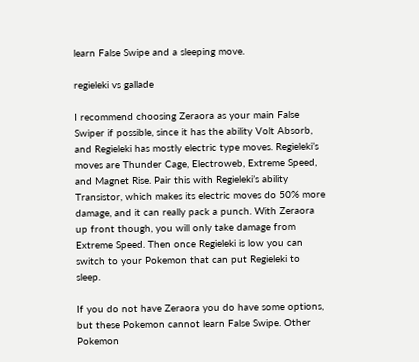learn False Swipe and a sleeping move.

regieleki vs gallade

I recommend choosing Zeraora as your main False Swiper if possible, since it has the ability Volt Absorb, and Regieleki has mostly electric type moves. Regieleki’s moves are Thunder Cage, Electroweb, Extreme Speed, and Magnet Rise. Pair this with Regieleki’s ability Transistor, which makes its electric moves do 50% more damage, and it can really pack a punch. With Zeraora up front though, you will only take damage from Extreme Speed. Then once Regieleki is low you can switch to your Pokemon that can put Regieleki to sleep.

If you do not have Zeraora you do have some options, but these Pokemon cannot learn False Swipe. Other Pokemon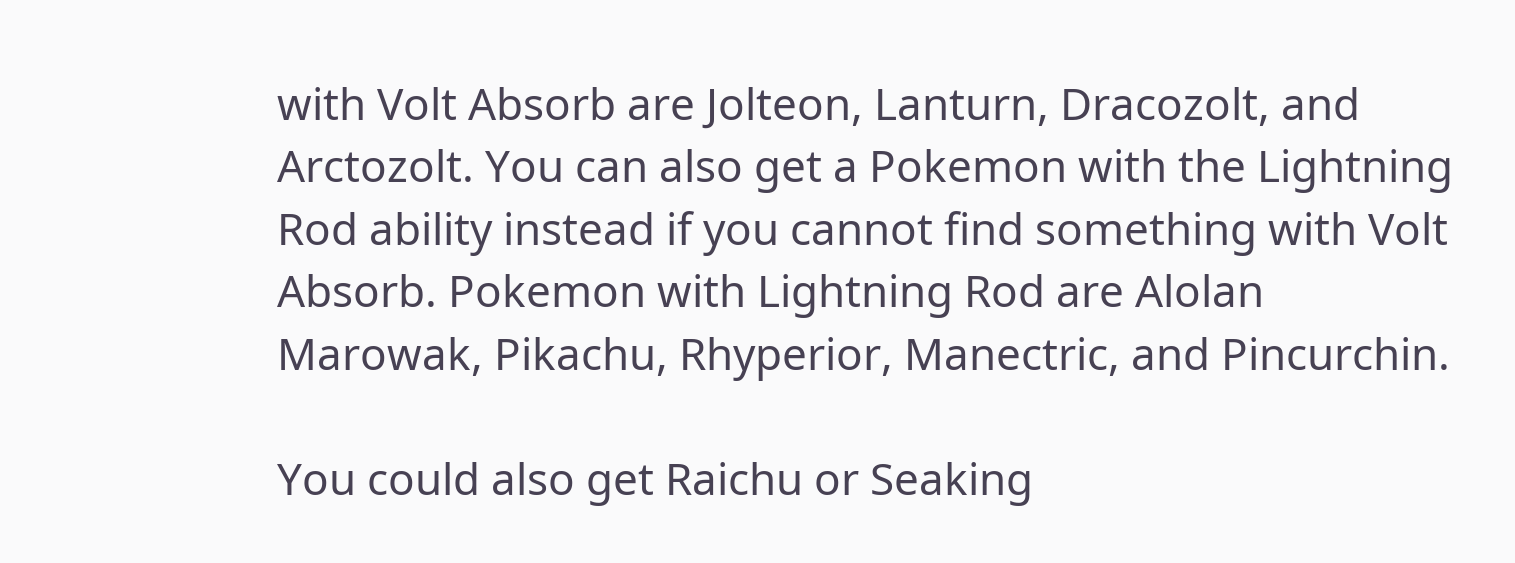with Volt Absorb are Jolteon, Lanturn, Dracozolt, and Arctozolt. You can also get a Pokemon with the Lightning Rod ability instead if you cannot find something with Volt Absorb. Pokemon with Lightning Rod are Alolan Marowak, Pikachu, Rhyperior, Manectric, and Pincurchin.

You could also get Raichu or Seaking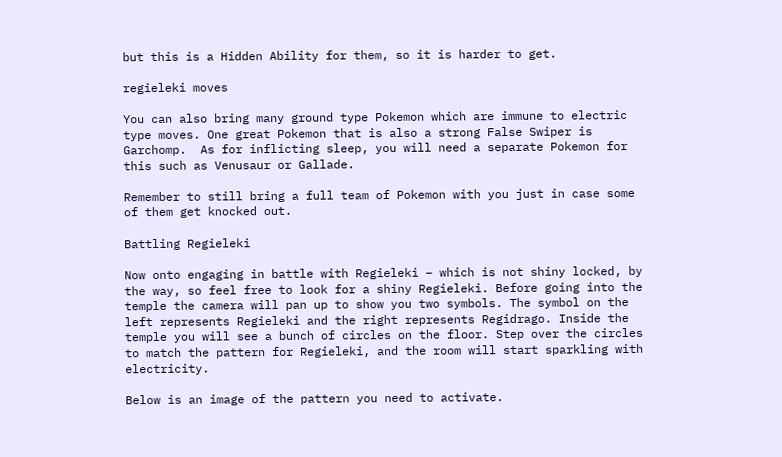but this is a Hidden Ability for them, so it is harder to get.

regieleki moves

You can also bring many ground type Pokemon which are immune to electric type moves. One great Pokemon that is also a strong False Swiper is Garchomp.  As for inflicting sleep, you will need a separate Pokemon for this such as Venusaur or Gallade.

Remember to still bring a full team of Pokemon with you just in case some of them get knocked out.

Battling Regieleki

Now onto engaging in battle with Regieleki – which is not shiny locked, by the way, so feel free to look for a shiny Regieleki. Before going into the temple the camera will pan up to show you two symbols. The symbol on the left represents Regieleki and the right represents Regidrago. Inside the temple you will see a bunch of circles on the floor. Step over the circles to match the pattern for Regieleki, and the room will start sparkling with electricity.

Below is an image of the pattern you need to activate.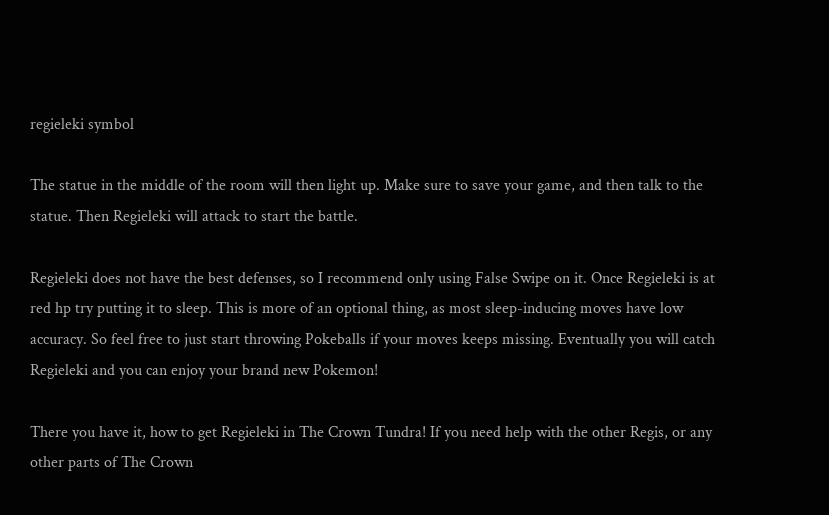regieleki symbol

The statue in the middle of the room will then light up. Make sure to save your game, and then talk to the statue. Then Regieleki will attack to start the battle.

Regieleki does not have the best defenses, so I recommend only using False Swipe on it. Once Regieleki is at red hp try putting it to sleep. This is more of an optional thing, as most sleep-inducing moves have low accuracy. So feel free to just start throwing Pokeballs if your moves keeps missing. Eventually you will catch Regieleki and you can enjoy your brand new Pokemon!

There you have it, how to get Regieleki in The Crown Tundra! If you need help with the other Regis, or any other parts of The Crown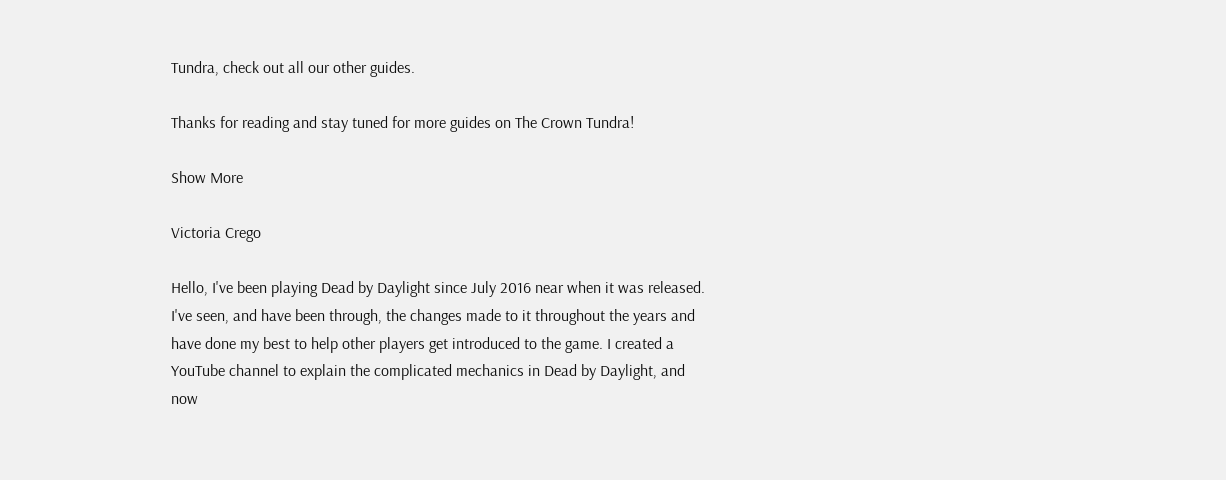Tundra, check out all our other guides.

Thanks for reading and stay tuned for more guides on The Crown Tundra!

Show More

Victoria Crego

Hello, I've been playing Dead by Daylight since July 2016 near when it was released. I've seen, and have been through, the changes made to it throughout the years and have done my best to help other players get introduced to the game. I created a YouTube channel to explain the complicated mechanics in Dead by Daylight, and now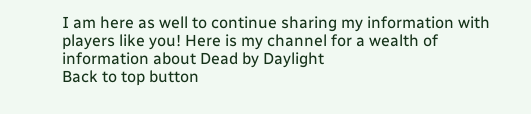I am here as well to continue sharing my information with players like you! Here is my channel for a wealth of information about Dead by Daylight
Back to top button